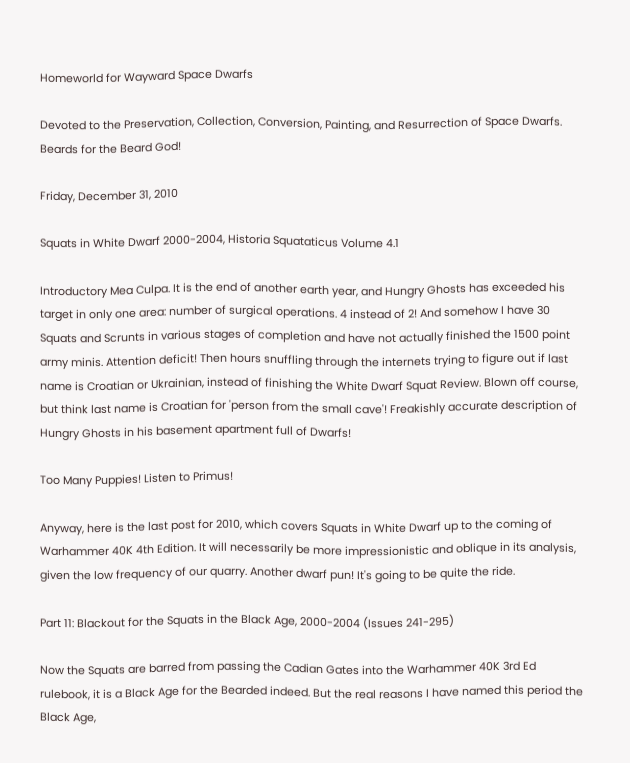Homeworld for Wayward Space Dwarfs

Devoted to the Preservation, Collection, Conversion, Painting, and Resurrection of Space Dwarfs.
Beards for the Beard God!

Friday, December 31, 2010

Squats in White Dwarf 2000-2004, Historia Squataticus Volume 4.1

Introductory Mea Culpa. It is the end of another earth year, and Hungry Ghosts has exceeded his target in only one area: number of surgical operations. 4 instead of 2! And somehow I have 30 Squats and Scrunts in various stages of completion and have not actually finished the 1500 point army minis. Attention deficit! Then hours snuffling through the internets trying to figure out if last name is Croatian or Ukrainian, instead of finishing the White Dwarf Squat Review. Blown off course, but think last name is Croatian for 'person from the small cave'! Freakishly accurate description of Hungry Ghosts in his basement apartment full of Dwarfs!

Too Many Puppies! Listen to Primus!

Anyway, here is the last post for 2010, which covers Squats in White Dwarf up to the coming of Warhammer 40K 4th Edition. It will necessarily be more impressionistic and oblique in its analysis, given the low frequency of our quarry. Another dwarf pun! It's going to be quite the ride.

Part 11: Blackout for the Squats in the Black Age, 2000-2004 (Issues 241-295)

Now the Squats are barred from passing the Cadian Gates into the Warhammer 40K 3rd Ed rulebook, it is a Black Age for the Bearded indeed. But the real reasons I have named this period the Black Age,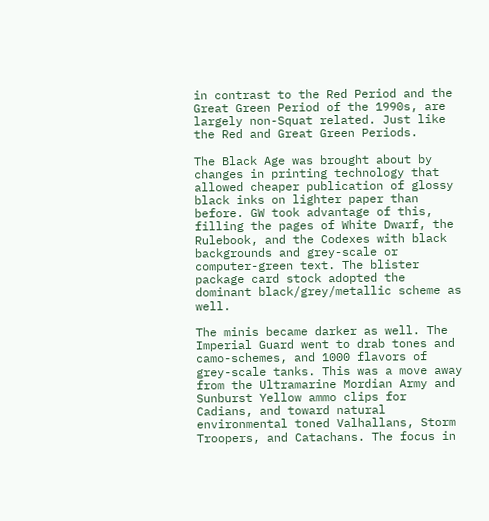in contrast to the Red Period and the Great Green Period of the 1990s, are largely non-Squat related. Just like the Red and Great Green Periods.

The Black Age was brought about by changes in printing technology that allowed cheaper publication of glossy black inks on lighter paper than before. GW took advantage of this, filling the pages of White Dwarf, the Rulebook, and the Codexes with black backgrounds and grey-scale or computer-green text. The blister package card stock adopted the dominant black/grey/metallic scheme as well.

The minis became darker as well. The Imperial Guard went to drab tones and camo-schemes, and 1000 flavors of grey-scale tanks. This was a move away from the Ultramarine Mordian Army and Sunburst Yellow ammo clips for Cadians, and toward natural environmental toned Valhallans, Storm Troopers, and Catachans. The focus in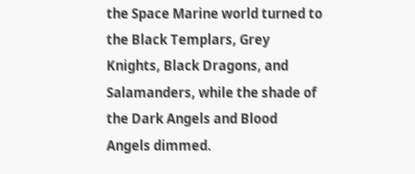the Space Marine world turned to the Black Templars, Grey Knights, Black Dragons, and Salamanders, while the shade of the Dark Angels and Blood Angels dimmed.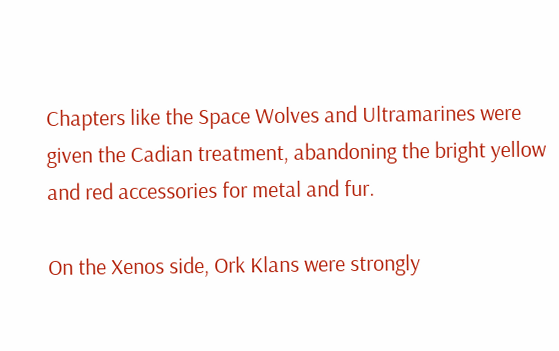Chapters like the Space Wolves and Ultramarines were given the Cadian treatment, abandoning the bright yellow and red accessories for metal and fur.

On the Xenos side, Ork Klans were strongly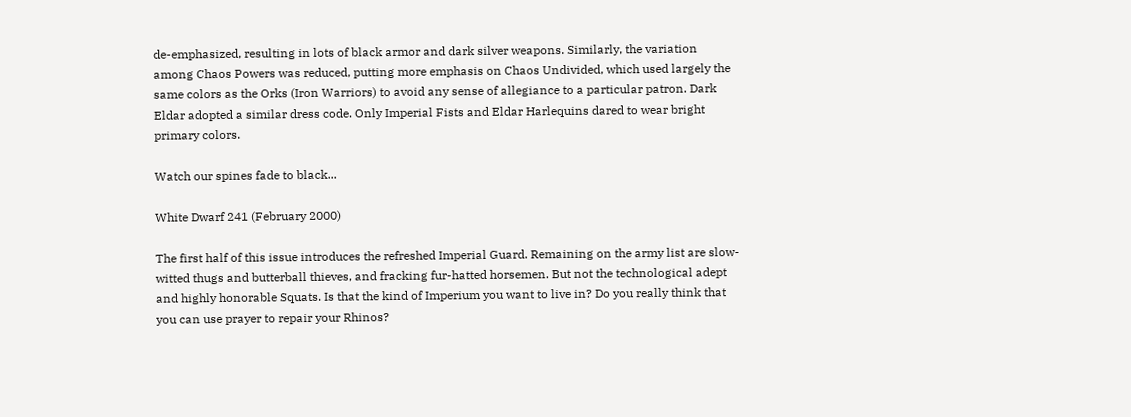de-emphasized, resulting in lots of black armor and dark silver weapons. Similarly, the variation among Chaos Powers was reduced, putting more emphasis on Chaos Undivided, which used largely the same colors as the Orks (Iron Warriors) to avoid any sense of allegiance to a particular patron. Dark Eldar adopted a similar dress code. Only Imperial Fists and Eldar Harlequins dared to wear bright primary colors.

Watch our spines fade to black...

White Dwarf 241 (February 2000)

The first half of this issue introduces the refreshed Imperial Guard. Remaining on the army list are slow-witted thugs and butterball thieves, and fracking fur-hatted horsemen. But not the technological adept and highly honorable Squats. Is that the kind of Imperium you want to live in? Do you really think that you can use prayer to repair your Rhinos?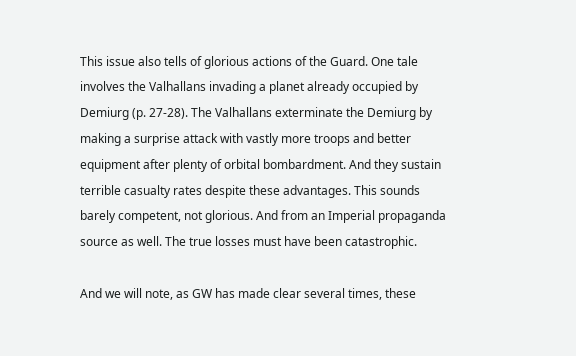This issue also tells of glorious actions of the Guard. One tale involves the Valhallans invading a planet already occupied by Demiurg (p. 27-28). The Valhallans exterminate the Demiurg by making a surprise attack with vastly more troops and better equipment after plenty of orbital bombardment. And they sustain terrible casualty rates despite these advantages. This sounds barely competent, not glorious. And from an Imperial propaganda source as well. The true losses must have been catastrophic.

And we will note, as GW has made clear several times, these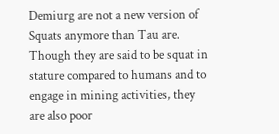Demiurg are not a new version of Squats anymore than Tau are. Though they are said to be squat in stature compared to humans and to engage in mining activities, they are also poor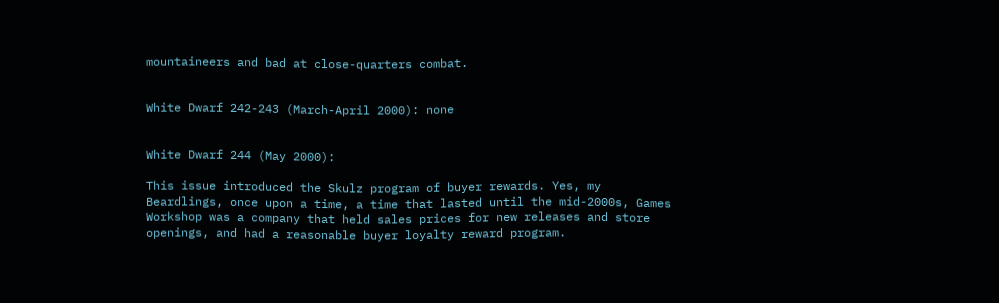mountaineers and bad at close-quarters combat.


White Dwarf 242-243 (March-April 2000): none


White Dwarf 244 (May 2000):

This issue introduced the Skulz program of buyer rewards. Yes, my Beardlings, once upon a time, a time that lasted until the mid-2000s, Games Workshop was a company that held sales prices for new releases and store openings, and had a reasonable buyer loyalty reward program.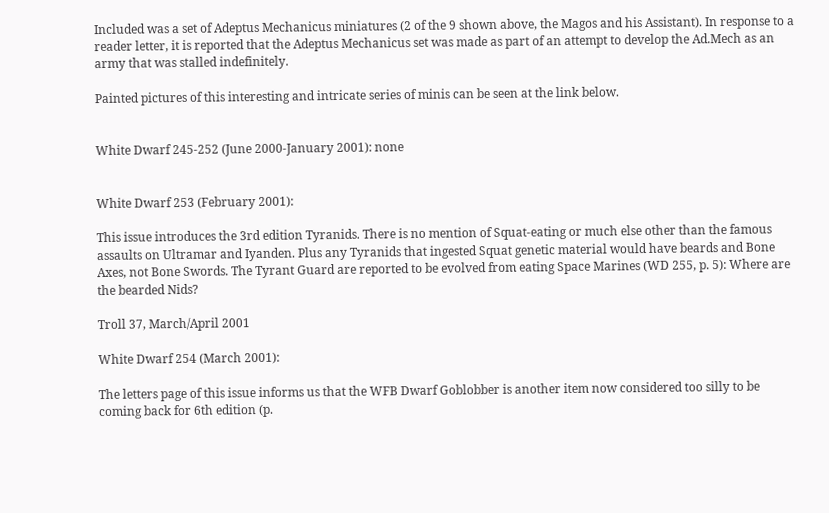Included was a set of Adeptus Mechanicus miniatures (2 of the 9 shown above, the Magos and his Assistant). In response to a reader letter, it is reported that the Adeptus Mechanicus set was made as part of an attempt to develop the Ad.Mech as an army that was stalled indefinitely.

Painted pictures of this interesting and intricate series of minis can be seen at the link below.


White Dwarf 245-252 (June 2000-January 2001): none


White Dwarf 253 (February 2001):

This issue introduces the 3rd edition Tyranids. There is no mention of Squat-eating or much else other than the famous assaults on Ultramar and Iyanden. Plus any Tyranids that ingested Squat genetic material would have beards and Bone Axes, not Bone Swords. The Tyrant Guard are reported to be evolved from eating Space Marines (WD 255, p. 5): Where are the bearded Nids?

Troll 37, March/April 2001

White Dwarf 254 (March 2001):

The letters page of this issue informs us that the WFB Dwarf Goblobber is another item now considered too silly to be coming back for 6th edition (p.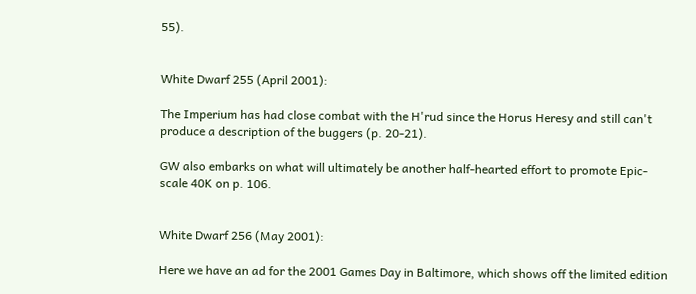55).


White Dwarf 255 (April 2001):

The Imperium has had close combat with the H'rud since the Horus Heresy and still can't produce a description of the buggers (p. 20-21).

GW also embarks on what will ultimately be another half-hearted effort to promote Epic-scale 40K on p. 106.


White Dwarf 256 (May 2001):

Here we have an ad for the 2001 Games Day in Baltimore, which shows off the limited edition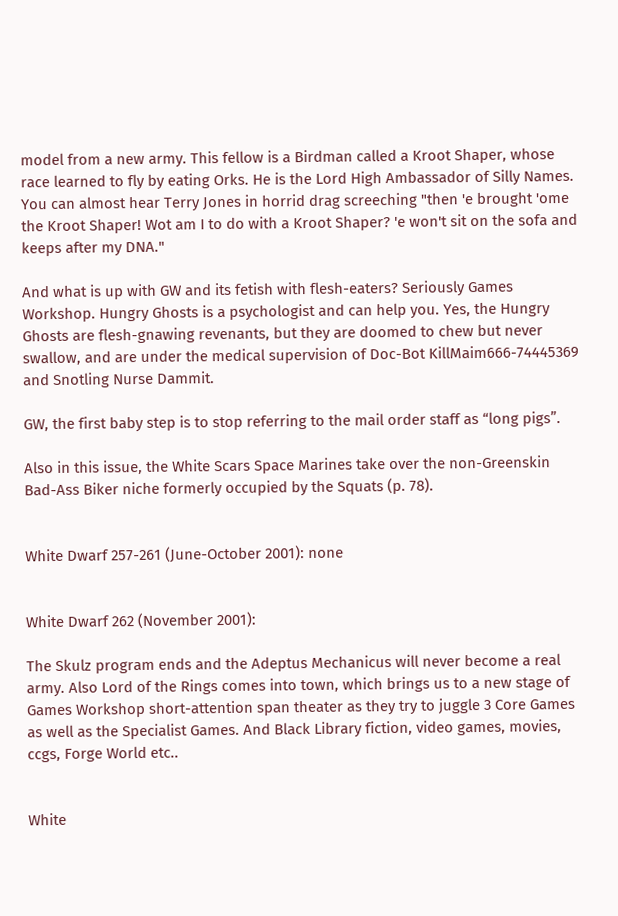model from a new army. This fellow is a Birdman called a Kroot Shaper, whose race learned to fly by eating Orks. He is the Lord High Ambassador of Silly Names. You can almost hear Terry Jones in horrid drag screeching "then 'e brought 'ome the Kroot Shaper! Wot am I to do with a Kroot Shaper? 'e won't sit on the sofa and keeps after my DNA."

And what is up with GW and its fetish with flesh-eaters? Seriously Games Workshop. Hungry Ghosts is a psychologist and can help you. Yes, the Hungry Ghosts are flesh-gnawing revenants, but they are doomed to chew but never swallow, and are under the medical supervision of Doc-Bot KillMaim666-74445369 and Snotling Nurse Dammit.

GW, the first baby step is to stop referring to the mail order staff as “long pigs”.

Also in this issue, the White Scars Space Marines take over the non-Greenskin Bad-Ass Biker niche formerly occupied by the Squats (p. 78).


White Dwarf 257-261 (June-October 2001): none


White Dwarf 262 (November 2001):

The Skulz program ends and the Adeptus Mechanicus will never become a real army. Also Lord of the Rings comes into town, which brings us to a new stage of Games Workshop short-attention span theater as they try to juggle 3 Core Games as well as the Specialist Games. And Black Library fiction, video games, movies, ccgs, Forge World etc..


White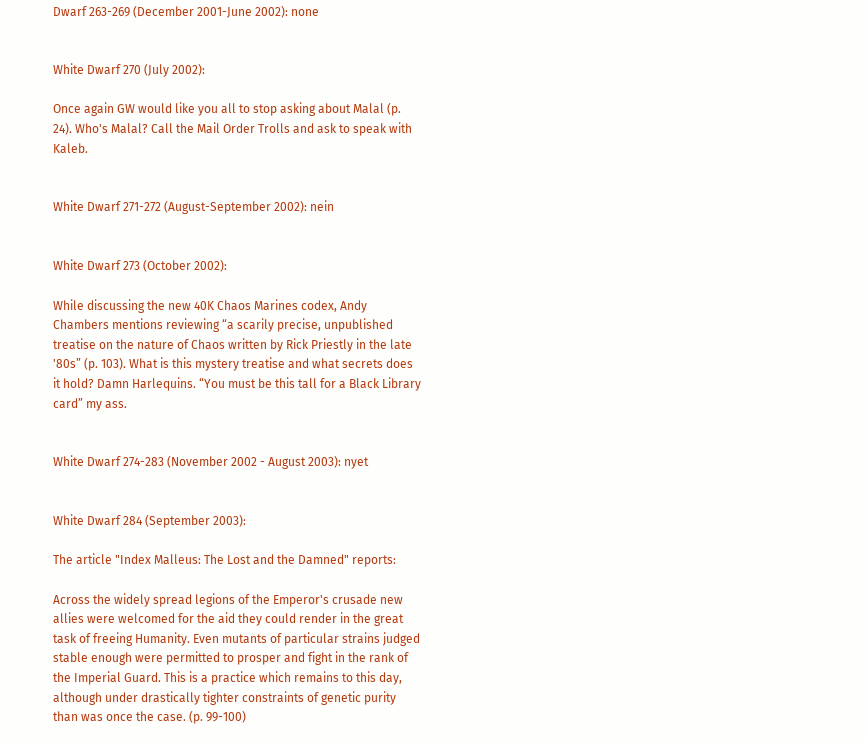Dwarf 263-269 (December 2001-June 2002): none


White Dwarf 270 (July 2002):

Once again GW would like you all to stop asking about Malal (p. 24). Who's Malal? Call the Mail Order Trolls and ask to speak with Kaleb.


White Dwarf 271-272 (August-September 2002): nein


White Dwarf 273 (October 2002):

While discussing the new 40K Chaos Marines codex, Andy Chambers mentions reviewing “a scarily precise, unpublished treatise on the nature of Chaos written by Rick Priestly in the late '80s” (p. 103). What is this mystery treatise and what secrets does it hold? Damn Harlequins. “You must be this tall for a Black Library card” my ass.


White Dwarf 274-283 (November 2002 - August 2003): nyet


White Dwarf 284 (September 2003):

The article "Index Malleus: The Lost and the Damned" reports:

Across the widely spread legions of the Emperor's crusade new allies were welcomed for the aid they could render in the great task of freeing Humanity. Even mutants of particular strains judged stable enough were permitted to prosper and fight in the rank of the Imperial Guard. This is a practice which remains to this day, although under drastically tighter constraints of genetic purity than was once the case. (p. 99-100)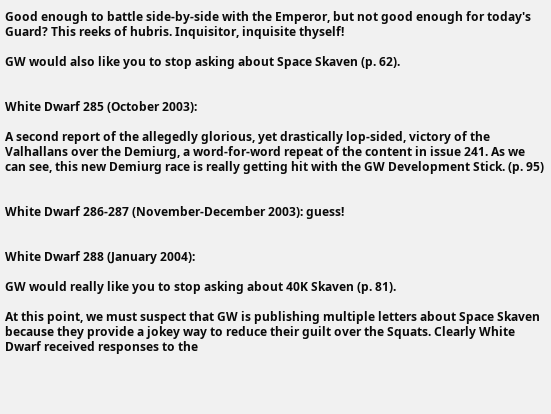Good enough to battle side-by-side with the Emperor, but not good enough for today's Guard? This reeks of hubris. Inquisitor, inquisite thyself!

GW would also like you to stop asking about Space Skaven (p. 62).


White Dwarf 285 (October 2003):

A second report of the allegedly glorious, yet drastically lop-sided, victory of the Valhallans over the Demiurg, a word-for-word repeat of the content in issue 241. As we can see, this new Demiurg race is really getting hit with the GW Development Stick. (p. 95)


White Dwarf 286-287 (November-December 2003): guess!


White Dwarf 288 (January 2004):

GW would really like you to stop asking about 40K Skaven (p. 81).

At this point, we must suspect that GW is publishing multiple letters about Space Skaven because they provide a jokey way to reduce their guilt over the Squats. Clearly White Dwarf received responses to the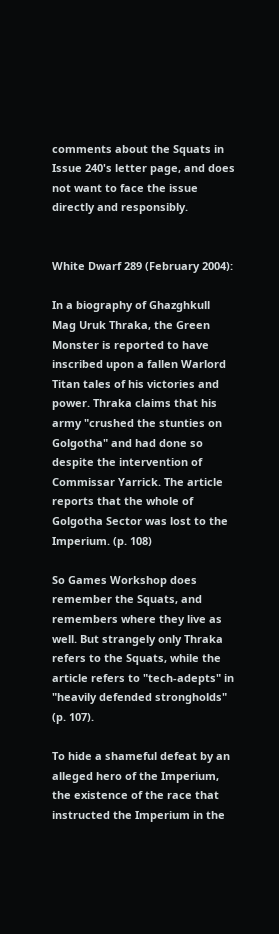comments about the Squats in Issue 240's letter page, and does not want to face the issue directly and responsibly.


White Dwarf 289 (February 2004):

In a biography of Ghazghkull Mag Uruk Thraka, the Green Monster is reported to have inscribed upon a fallen Warlord Titan tales of his victories and power. Thraka claims that his army "crushed the stunties on Golgotha" and had done so despite the intervention of Commissar Yarrick. The article reports that the whole of Golgotha Sector was lost to the Imperium. (p. 108)

So Games Workshop does remember the Squats, and remembers where they live as well. But strangely only Thraka refers to the Squats, while the article refers to "tech-adepts" in "heavily defended strongholds" (p. 107).

To hide a shameful defeat by an alleged hero of the Imperium, the existence of the race that instructed the Imperium in the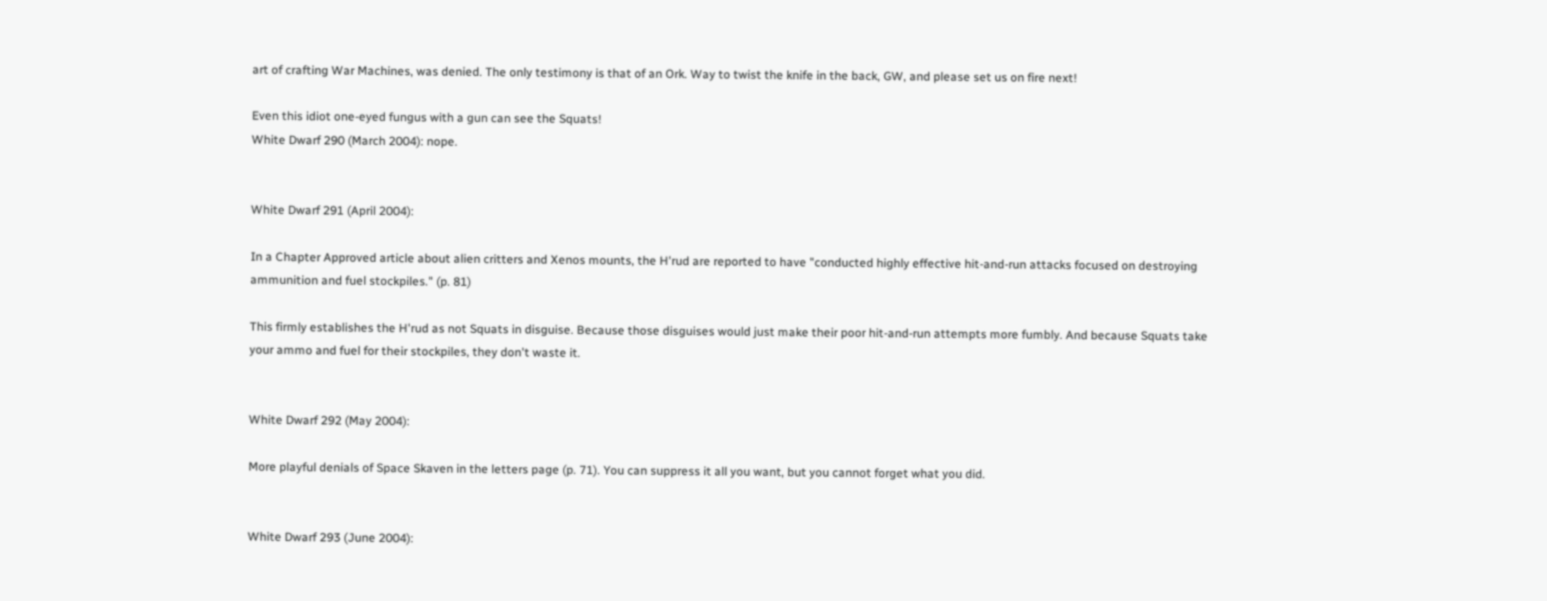art of crafting War Machines, was denied. The only testimony is that of an Ork. Way to twist the knife in the back, GW, and please set us on fire next!

Even this idiot one-eyed fungus with a gun can see the Squats!
White Dwarf 290 (March 2004): nope.


White Dwarf 291 (April 2004):

In a Chapter Approved article about alien critters and Xenos mounts, the H'rud are reported to have "conducted highly effective hit-and-run attacks focused on destroying ammunition and fuel stockpiles." (p. 81)

This firmly establishes the H'rud as not Squats in disguise. Because those disguises would just make their poor hit-and-run attempts more fumbly. And because Squats take your ammo and fuel for their stockpiles, they don't waste it.


White Dwarf 292 (May 2004):

More playful denials of Space Skaven in the letters page (p. 71). You can suppress it all you want, but you cannot forget what you did.


White Dwarf 293 (June 2004):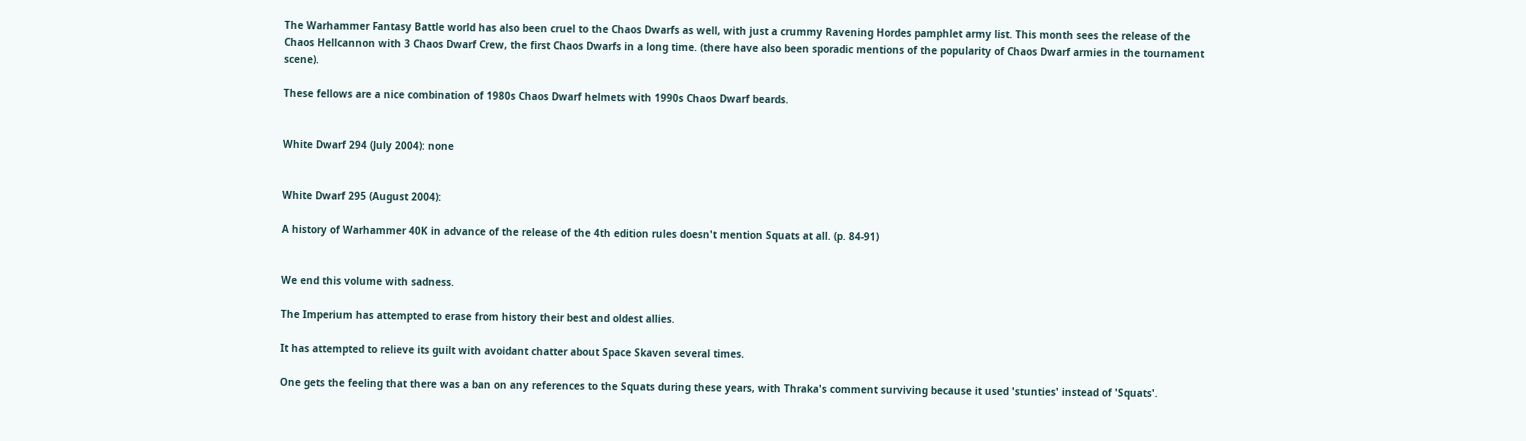The Warhammer Fantasy Battle world has also been cruel to the Chaos Dwarfs as well, with just a crummy Ravening Hordes pamphlet army list. This month sees the release of the Chaos Hellcannon with 3 Chaos Dwarf Crew, the first Chaos Dwarfs in a long time. (there have also been sporadic mentions of the popularity of Chaos Dwarf armies in the tournament scene).

These fellows are a nice combination of 1980s Chaos Dwarf helmets with 1990s Chaos Dwarf beards.


White Dwarf 294 (July 2004): none


White Dwarf 295 (August 2004):

A history of Warhammer 40K in advance of the release of the 4th edition rules doesn't mention Squats at all. (p. 84-91)


We end this volume with sadness.

The Imperium has attempted to erase from history their best and oldest allies.

It has attempted to relieve its guilt with avoidant chatter about Space Skaven several times.

One gets the feeling that there was a ban on any references to the Squats during these years, with Thraka's comment surviving because it used 'stunties' instead of 'Squats'.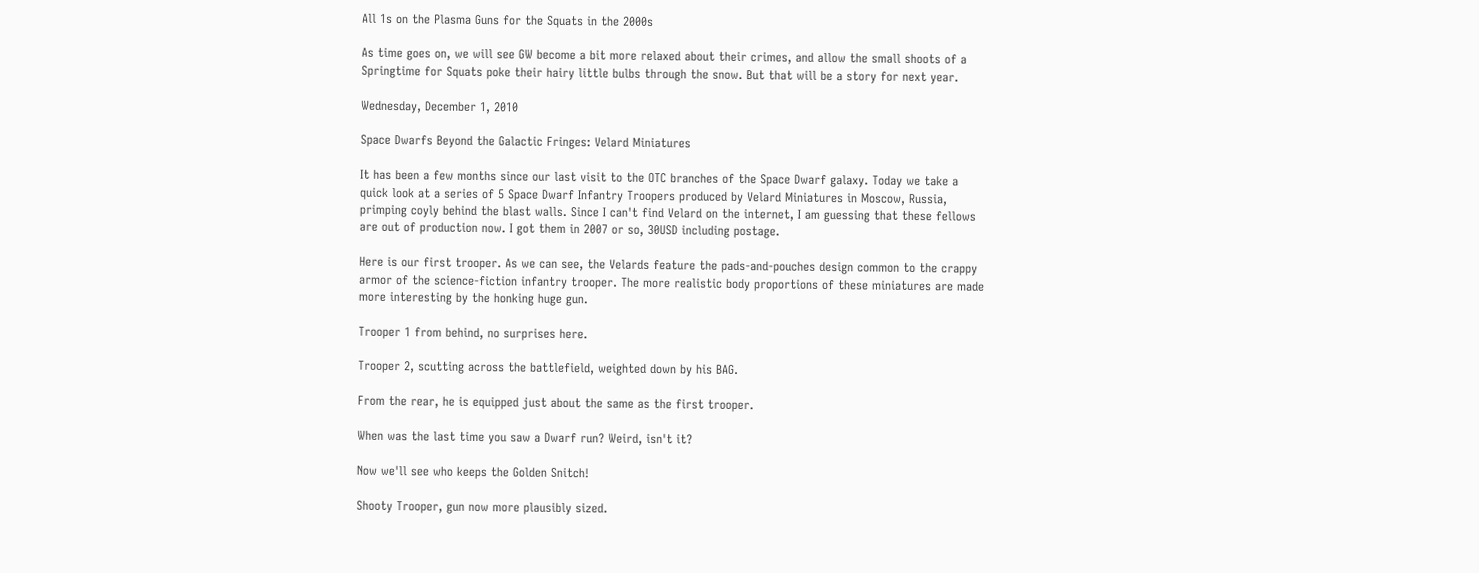All 1s on the Plasma Guns for the Squats in the 2000s

As time goes on, we will see GW become a bit more relaxed about their crimes, and allow the small shoots of a Springtime for Squats poke their hairy little bulbs through the snow. But that will be a story for next year.

Wednesday, December 1, 2010

Space Dwarfs Beyond the Galactic Fringes: Velard Miniatures

It has been a few months since our last visit to the OTC branches of the Space Dwarf galaxy. Today we take a quick look at a series of 5 Space Dwarf Infantry Troopers produced by Velard Miniatures in Moscow, Russia, primping coyly behind the blast walls. Since I can't find Velard on the internet, I am guessing that these fellows are out of production now. I got them in 2007 or so, 30USD including postage.

Here is our first trooper. As we can see, the Velards feature the pads-and-pouches design common to the crappy armor of the science-fiction infantry trooper. The more realistic body proportions of these miniatures are made more interesting by the honking huge gun.

Trooper 1 from behind, no surprises here.

Trooper 2, scutting across the battlefield, weighted down by his BAG.

From the rear, he is equipped just about the same as the first trooper.

When was the last time you saw a Dwarf run? Weird, isn't it?

Now we'll see who keeps the Golden Snitch!

Shooty Trooper, gun now more plausibly sized.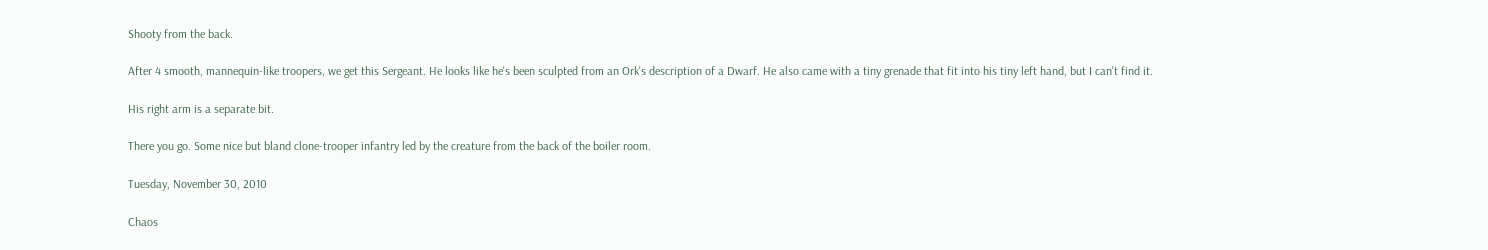Shooty from the back.

After 4 smooth, mannequin-like troopers, we get this Sergeant. He looks like he's been sculpted from an Ork's description of a Dwarf. He also came with a tiny grenade that fit into his tiny left hand, but I can't find it.

His right arm is a separate bit.

There you go. Some nice but bland clone-trooper infantry led by the creature from the back of the boiler room.

Tuesday, November 30, 2010

Chaos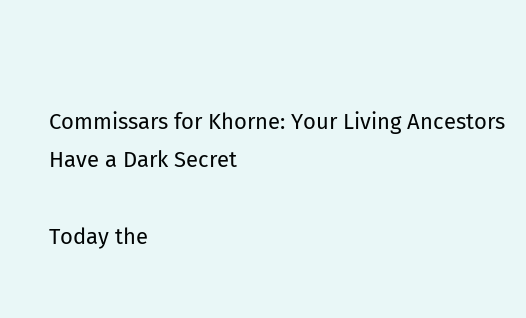Commissars for Khorne: Your Living Ancestors Have a Dark Secret

Today the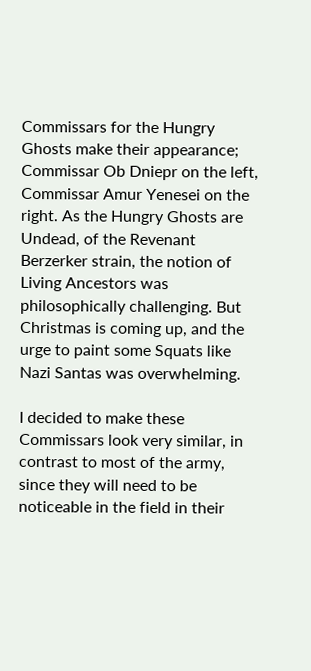Commissars for the Hungry Ghosts make their appearance; Commissar Ob Dniepr on the left, Commissar Amur Yenesei on the right. As the Hungry Ghosts are Undead, of the Revenant Berzerker strain, the notion of Living Ancestors was philosophically challenging. But Christmas is coming up, and the urge to paint some Squats like Nazi Santas was overwhelming.

I decided to make these Commissars look very similar, in contrast to most of the army, since they will need to be noticeable in the field in their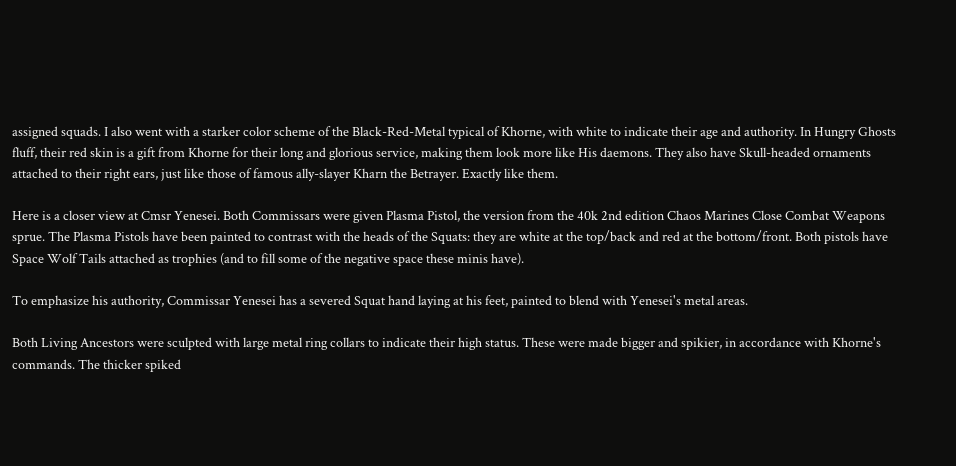assigned squads. I also went with a starker color scheme of the Black-Red-Metal typical of Khorne, with white to indicate their age and authority. In Hungry Ghosts fluff, their red skin is a gift from Khorne for their long and glorious service, making them look more like His daemons. They also have Skull-headed ornaments attached to their right ears, just like those of famous ally-slayer Kharn the Betrayer. Exactly like them.

Here is a closer view at Cmsr Yenesei. Both Commissars were given Plasma Pistol, the version from the 40k 2nd edition Chaos Marines Close Combat Weapons sprue. The Plasma Pistols have been painted to contrast with the heads of the Squats: they are white at the top/back and red at the bottom/front. Both pistols have Space Wolf Tails attached as trophies (and to fill some of the negative space these minis have).

To emphasize his authority, Commissar Yenesei has a severed Squat hand laying at his feet, painted to blend with Yenesei's metal areas.

Both Living Ancestors were sculpted with large metal ring collars to indicate their high status. These were made bigger and spikier, in accordance with Khorne's commands. The thicker spiked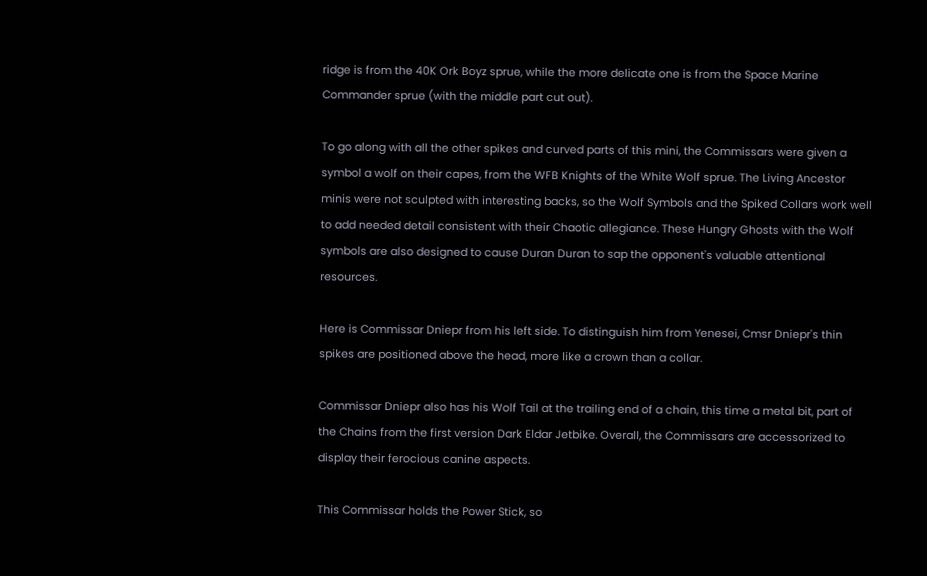ridge is from the 40K Ork Boyz sprue, while the more delicate one is from the Space Marine Commander sprue (with the middle part cut out).

To go along with all the other spikes and curved parts of this mini, the Commissars were given a symbol a wolf on their capes, from the WFB Knights of the White Wolf sprue. The Living Ancestor minis were not sculpted with interesting backs, so the Wolf Symbols and the Spiked Collars work well to add needed detail consistent with their Chaotic allegiance. These Hungry Ghosts with the Wolf symbols are also designed to cause Duran Duran to sap the opponent's valuable attentional resources.

Here is Commissar Dniepr from his left side. To distinguish him from Yenesei, Cmsr Dniepr's thin spikes are positioned above the head, more like a crown than a collar.

Commissar Dniepr also has his Wolf Tail at the trailing end of a chain, this time a metal bit, part of the Chains from the first version Dark Eldar Jetbike. Overall, the Commissars are accessorized to display their ferocious canine aspects.

This Commissar holds the Power Stick, so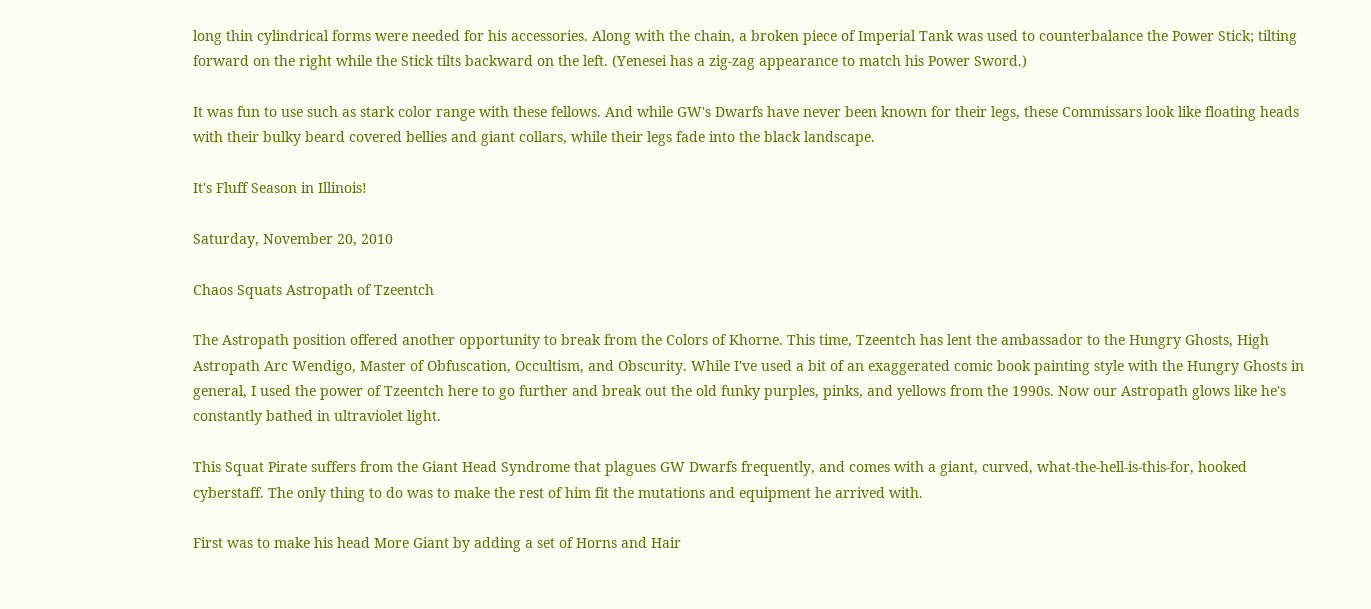long thin cylindrical forms were needed for his accessories. Along with the chain, a broken piece of Imperial Tank was used to counterbalance the Power Stick; tilting forward on the right while the Stick tilts backward on the left. (Yenesei has a zig-zag appearance to match his Power Sword.)

It was fun to use such as stark color range with these fellows. And while GW's Dwarfs have never been known for their legs, these Commissars look like floating heads with their bulky beard covered bellies and giant collars, while their legs fade into the black landscape.

It's Fluff Season in Illinois!

Saturday, November 20, 2010

Chaos Squats Astropath of Tzeentch

The Astropath position offered another opportunity to break from the Colors of Khorne. This time, Tzeentch has lent the ambassador to the Hungry Ghosts, High Astropath Arc Wendigo, Master of Obfuscation, Occultism, and Obscurity. While I've used a bit of an exaggerated comic book painting style with the Hungry Ghosts in general, I used the power of Tzeentch here to go further and break out the old funky purples, pinks, and yellows from the 1990s. Now our Astropath glows like he's constantly bathed in ultraviolet light.

This Squat Pirate suffers from the Giant Head Syndrome that plagues GW Dwarfs frequently, and comes with a giant, curved, what-the-hell-is-this-for, hooked cyberstaff. The only thing to do was to make the rest of him fit the mutations and equipment he arrived with.

First was to make his head More Giant by adding a set of Horns and Hair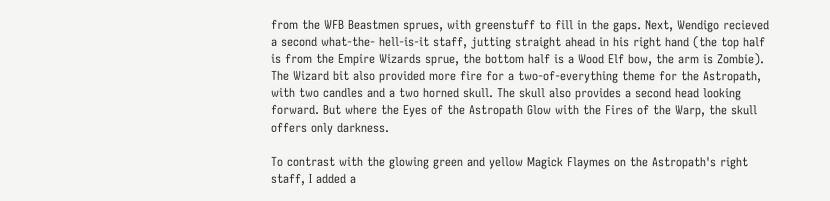from the WFB Beastmen sprues, with greenstuff to fill in the gaps. Next, Wendigo recieved a second what-the- hell-is-it staff, jutting straight ahead in his right hand (the top half is from the Empire Wizards sprue, the bottom half is a Wood Elf bow, the arm is Zombie). The Wizard bit also provided more fire for a two-of-everything theme for the Astropath, with two candles and a two horned skull. The skull also provides a second head looking forward. But where the Eyes of the Astropath Glow with the Fires of the Warp, the skull offers only darkness.

To contrast with the glowing green and yellow Magick Flaymes on the Astropath's right staff, I added a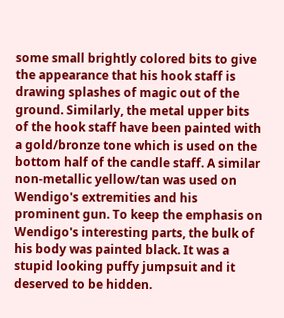some small brightly colored bits to give the appearance that his hook staff is drawing splashes of magic out of the ground. Similarly, the metal upper bits of the hook staff have been painted with a gold/bronze tone which is used on the bottom half of the candle staff. A similar non-metallic yellow/tan was used on Wendigo's extremities and his prominent gun. To keep the emphasis on Wendigo's interesting parts, the bulk of his body was painted black. It was a stupid looking puffy jumpsuit and it deserved to be hidden.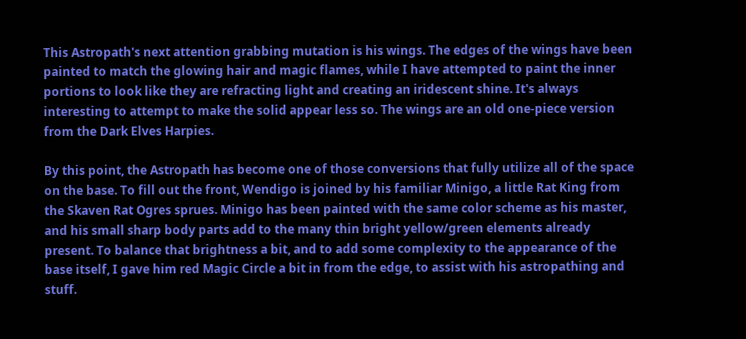This Astropath's next attention grabbing mutation is his wings. The edges of the wings have been painted to match the glowing hair and magic flames, while I have attempted to paint the inner portions to look like they are refracting light and creating an iridescent shine. It's always interesting to attempt to make the solid appear less so. The wings are an old one-piece version from the Dark Elves Harpies.

By this point, the Astropath has become one of those conversions that fully utilize all of the space on the base. To fill out the front, Wendigo is joined by his familiar Minigo, a little Rat King from the Skaven Rat Ogres sprues. Minigo has been painted with the same color scheme as his master, and his small sharp body parts add to the many thin bright yellow/green elements already present. To balance that brightness a bit, and to add some complexity to the appearance of the base itself, I gave him red Magic Circle a bit in from the edge, to assist with his astropathing and stuff.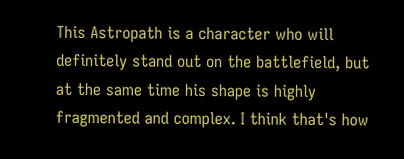This Astropath is a character who will definitely stand out on the battlefield, but at the same time his shape is highly fragmented and complex. I think that's how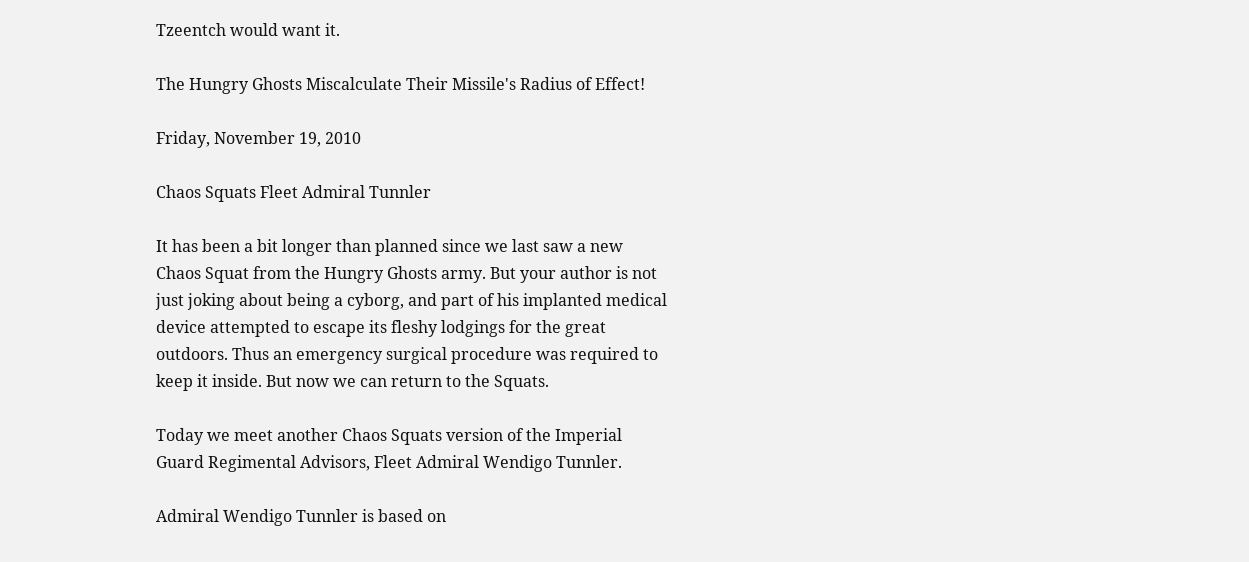Tzeentch would want it.

The Hungry Ghosts Miscalculate Their Missile's Radius of Effect!

Friday, November 19, 2010

Chaos Squats Fleet Admiral Tunnler

It has been a bit longer than planned since we last saw a new Chaos Squat from the Hungry Ghosts army. But your author is not just joking about being a cyborg, and part of his implanted medical device attempted to escape its fleshy lodgings for the great outdoors. Thus an emergency surgical procedure was required to keep it inside. But now we can return to the Squats.

Today we meet another Chaos Squats version of the Imperial Guard Regimental Advisors, Fleet Admiral Wendigo Tunnler.

Admiral Wendigo Tunnler is based on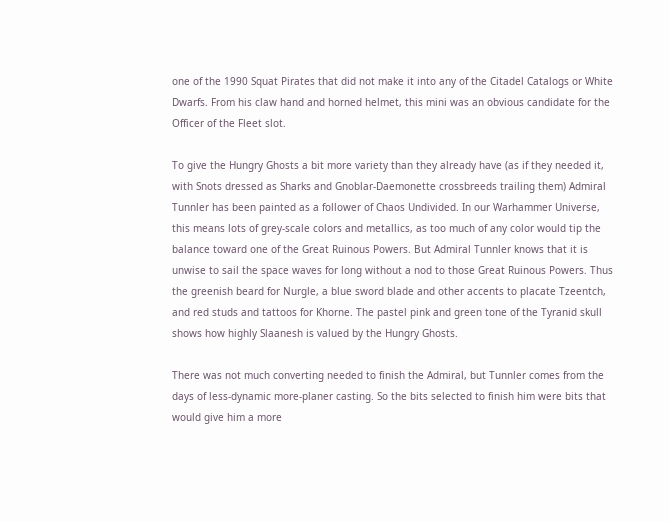one of the 1990 Squat Pirates that did not make it into any of the Citadel Catalogs or White Dwarfs. From his claw hand and horned helmet, this mini was an obvious candidate for the Officer of the Fleet slot.

To give the Hungry Ghosts a bit more variety than they already have (as if they needed it, with Snots dressed as Sharks and Gnoblar-Daemonette crossbreeds trailing them) Admiral Tunnler has been painted as a follower of Chaos Undivided. In our Warhammer Universe, this means lots of grey-scale colors and metallics, as too much of any color would tip the balance toward one of the Great Ruinous Powers. But Admiral Tunnler knows that it is unwise to sail the space waves for long without a nod to those Great Ruinous Powers. Thus the greenish beard for Nurgle, a blue sword blade and other accents to placate Tzeentch, and red studs and tattoos for Khorne. The pastel pink and green tone of the Tyranid skull shows how highly Slaanesh is valued by the Hungry Ghosts.

There was not much converting needed to finish the Admiral, but Tunnler comes from the days of less-dynamic more-planer casting. So the bits selected to finish him were bits that would give him a more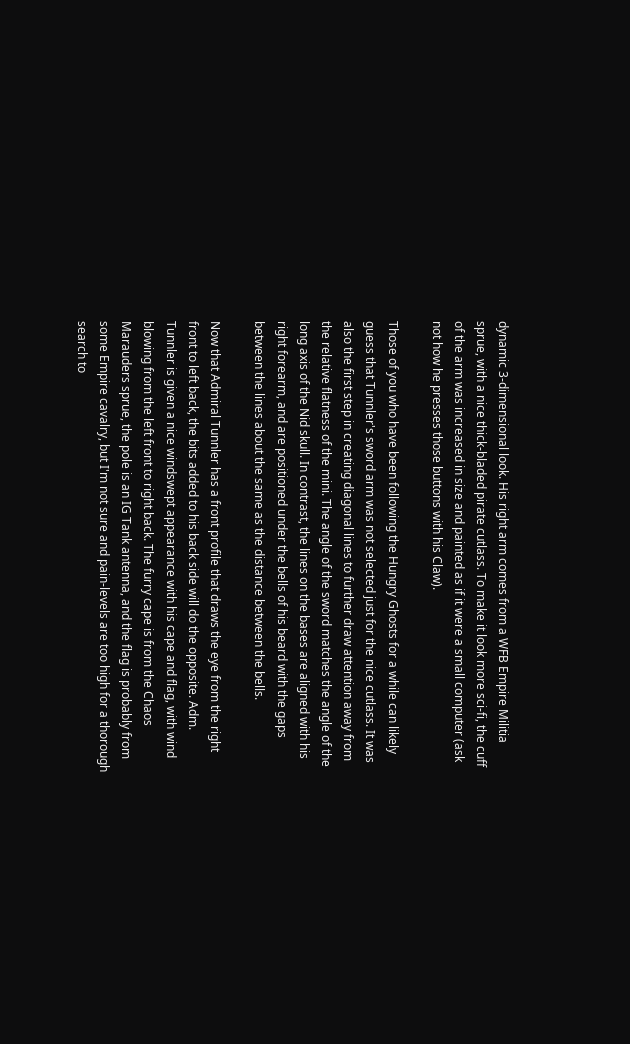dynamic 3-dimensional look. His right arm comes from a WFB Empire Militia sprue, with a nice thick-bladed pirate cutlass. To make it look more sci-fi, the cuff of the arm was increased in size and painted as if it were a small computer (ask not how he presses those buttons with his Claw).

Those of you who have been following the Hungry Ghosts for a while can likely guess that Tunnler's sword arm was not selected just for the nice cutlass. It was also the first step in creating diagonal lines to further draw attention away from the relative flatness of the mini. The angle of the sword matches the angle of the long axis of the Nid skull. In contrast, the lines on the bases are aligned with his right forearm, and are positioned under the bells of his beard with the gaps between the lines about the same as the distance between the bells.

Now that Admiral Tunnler has a front profile that draws the eye from the right front to left back, the bits added to his back side will do the opposite. Adm. Tunnler is given a nice windswept appearance with his cape and flag, with wind blowing from the left front to right back. The furry cape is from the Chaos Marauders sprue, the pole is an IG Tank antenna, and the flag is probably from some Empire cavalry, but I'm not sure and pain-levels are too high for a thorough search to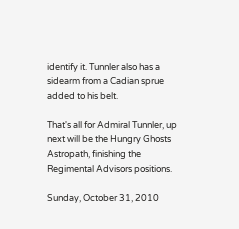identify it. Tunnler also has a sidearm from a Cadian sprue added to his belt.

That's all for Admiral Tunnler, up next will be the Hungry Ghosts Astropath, finishing the Regimental Advisors positions.

Sunday, October 31, 2010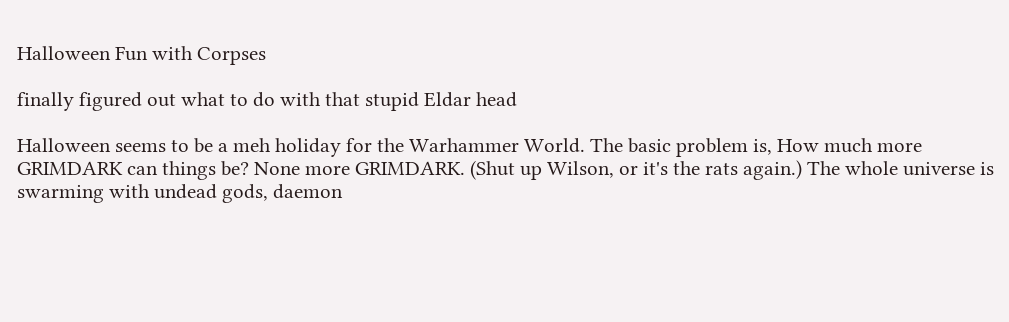Halloween Fun with Corpses

finally figured out what to do with that stupid Eldar head

Halloween seems to be a meh holiday for the Warhammer World. The basic problem is, How much more GRIMDARK can things be? None more GRIMDARK. (Shut up Wilson, or it's the rats again.) The whole universe is swarming with undead gods, daemon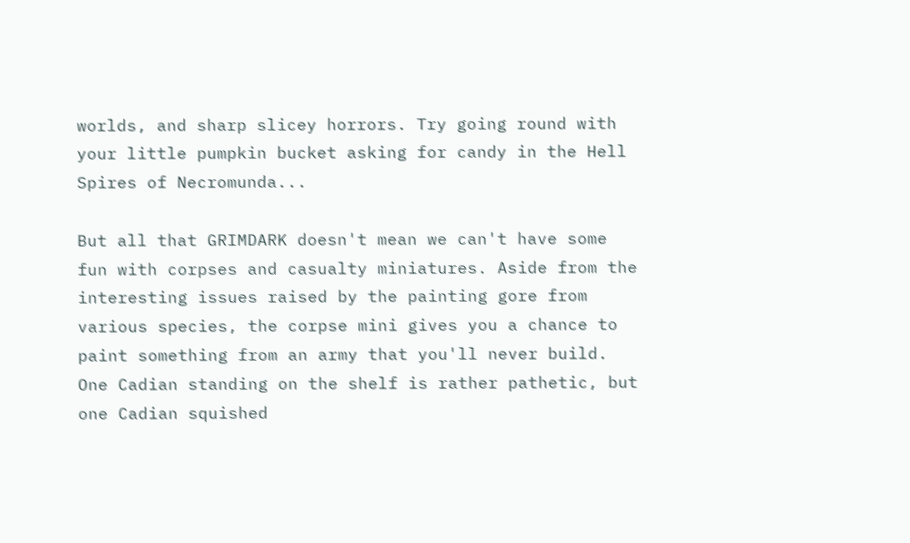worlds, and sharp slicey horrors. Try going round with your little pumpkin bucket asking for candy in the Hell Spires of Necromunda...

But all that GRIMDARK doesn't mean we can't have some fun with corpses and casualty miniatures. Aside from the interesting issues raised by the painting gore from various species, the corpse mini gives you a chance to paint something from an army that you'll never build. One Cadian standing on the shelf is rather pathetic, but one Cadian squished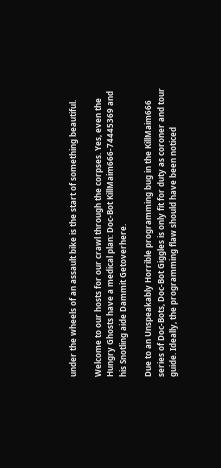under the wheels of an assault bike is the start of something beautiful.

Welcome to our hosts for our crawl through the corpses. Yes, even the Hungry Ghosts have a medical plan: Doc-Bot KillMaim666-74445369 and his Snotling aide Dammit Getoverhere.

Due to an Unspeakably Horrible programming bug in the KillMaim666 series of Doc-Bots, Doc-Bot Giggles is only fit for duty as coroner and tour guide. Ideally, the programming flaw should have been noticed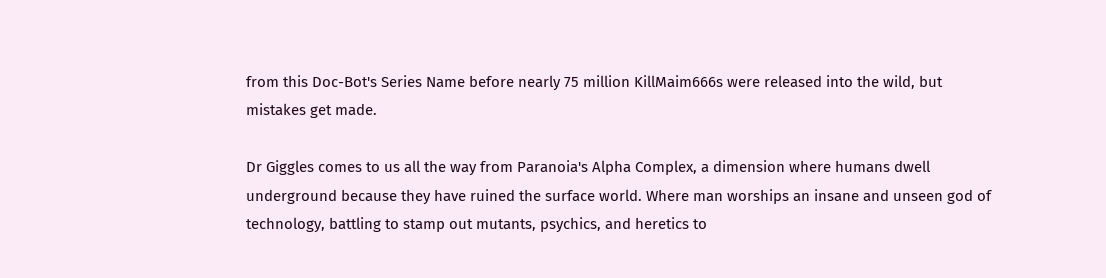from this Doc-Bot's Series Name before nearly 75 million KillMaim666s were released into the wild, but mistakes get made.

Dr Giggles comes to us all the way from Paranoia's Alpha Complex, a dimension where humans dwell underground because they have ruined the surface world. Where man worships an insane and unseen god of technology, battling to stamp out mutants, psychics, and heretics to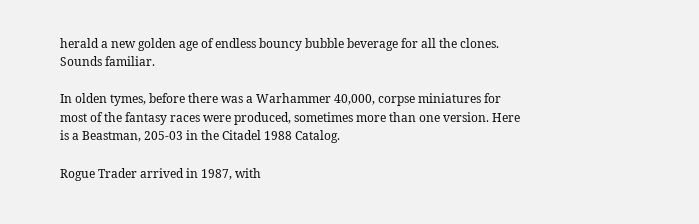herald a new golden age of endless bouncy bubble beverage for all the clones. Sounds familiar.

In olden tymes, before there was a Warhammer 40,000, corpse miniatures for most of the fantasy races were produced, sometimes more than one version. Here is a Beastman, 205-03 in the Citadel 1988 Catalog.

Rogue Trader arrived in 1987, with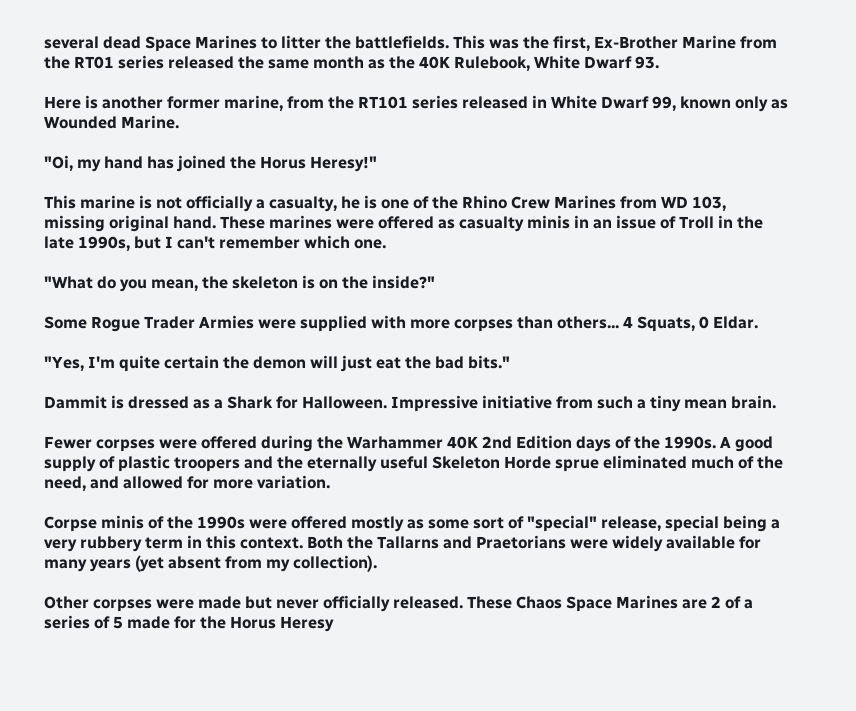several dead Space Marines to litter the battlefields. This was the first, Ex-Brother Marine from the RT01 series released the same month as the 40K Rulebook, White Dwarf 93.

Here is another former marine, from the RT101 series released in White Dwarf 99, known only as Wounded Marine.

"Oi, my hand has joined the Horus Heresy!"

This marine is not officially a casualty, he is one of the Rhino Crew Marines from WD 103, missing original hand. These marines were offered as casualty minis in an issue of Troll in the late 1990s, but I can't remember which one.

"What do you mean, the skeleton is on the inside?"

Some Rogue Trader Armies were supplied with more corpses than others... 4 Squats, 0 Eldar.

"Yes, I'm quite certain the demon will just eat the bad bits."

Dammit is dressed as a Shark for Halloween. Impressive initiative from such a tiny mean brain.

Fewer corpses were offered during the Warhammer 40K 2nd Edition days of the 1990s. A good supply of plastic troopers and the eternally useful Skeleton Horde sprue eliminated much of the need, and allowed for more variation.

Corpse minis of the 1990s were offered mostly as some sort of "special" release, special being a very rubbery term in this context. Both the Tallarns and Praetorians were widely available for many years (yet absent from my collection).

Other corpses were made but never officially released. These Chaos Space Marines are 2 of a series of 5 made for the Horus Heresy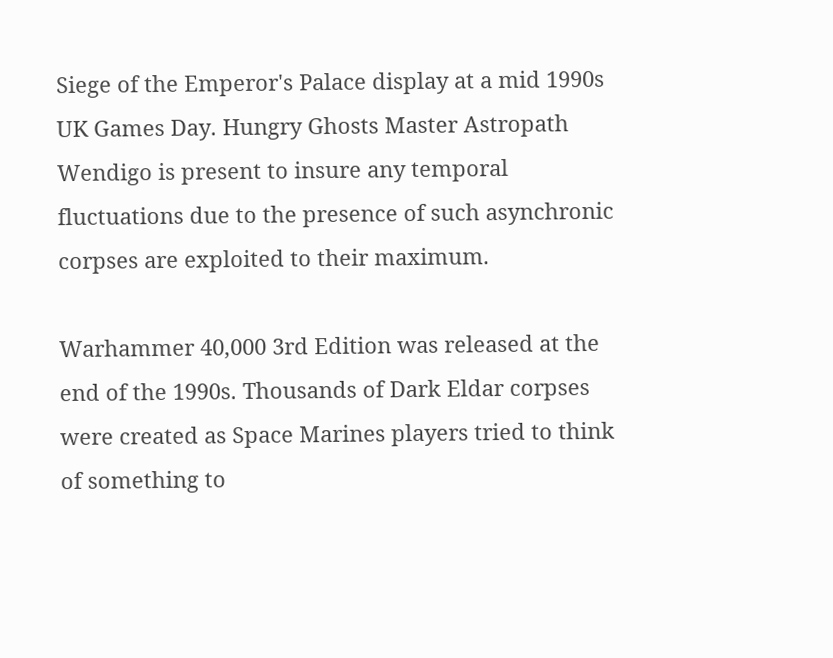Siege of the Emperor's Palace display at a mid 1990s UK Games Day. Hungry Ghosts Master Astropath Wendigo is present to insure any temporal fluctuations due to the presence of such asynchronic corpses are exploited to their maximum.

Warhammer 40,000 3rd Edition was released at the end of the 1990s. Thousands of Dark Eldar corpses were created as Space Marines players tried to think of something to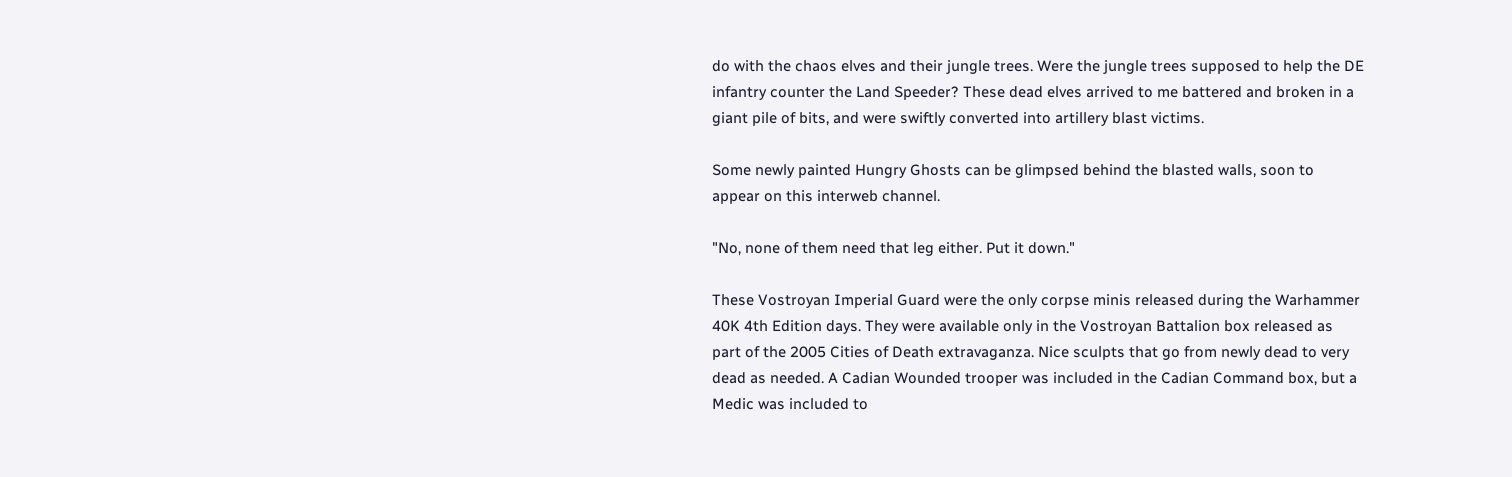do with the chaos elves and their jungle trees. Were the jungle trees supposed to help the DE infantry counter the Land Speeder? These dead elves arrived to me battered and broken in a giant pile of bits, and were swiftly converted into artillery blast victims.

Some newly painted Hungry Ghosts can be glimpsed behind the blasted walls, soon to appear on this interweb channel.

"No, none of them need that leg either. Put it down."

These Vostroyan Imperial Guard were the only corpse minis released during the Warhammer 40K 4th Edition days. They were available only in the Vostroyan Battalion box released as part of the 2005 Cities of Death extravaganza. Nice sculpts that go from newly dead to very dead as needed. A Cadian Wounded trooper was included in the Cadian Command box, but a Medic was included to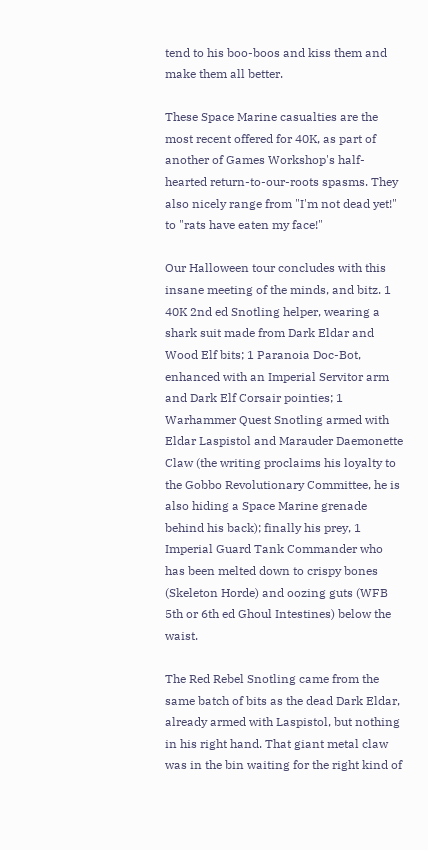tend to his boo-boos and kiss them and make them all better.

These Space Marine casualties are the most recent offered for 40K, as part of another of Games Workshop's half-hearted return-to-our-roots spasms. They also nicely range from "I'm not dead yet!" to "rats have eaten my face!"

Our Halloween tour concludes with this insane meeting of the minds, and bitz. 1 40K 2nd ed Snotling helper, wearing a shark suit made from Dark Eldar and Wood Elf bits; 1 Paranoia Doc-Bot, enhanced with an Imperial Servitor arm and Dark Elf Corsair pointies; 1 Warhammer Quest Snotling armed with Eldar Laspistol and Marauder Daemonette Claw (the writing proclaims his loyalty to the Gobbo Revolutionary Committee, he is also hiding a Space Marine grenade behind his back); finally his prey, 1 Imperial Guard Tank Commander who has been melted down to crispy bones (Skeleton Horde) and oozing guts (WFB 5th or 6th ed Ghoul Intestines) below the waist.

The Red Rebel Snotling came from the same batch of bits as the dead Dark Eldar, already armed with Laspistol, but nothing in his right hand. That giant metal claw was in the bin waiting for the right kind of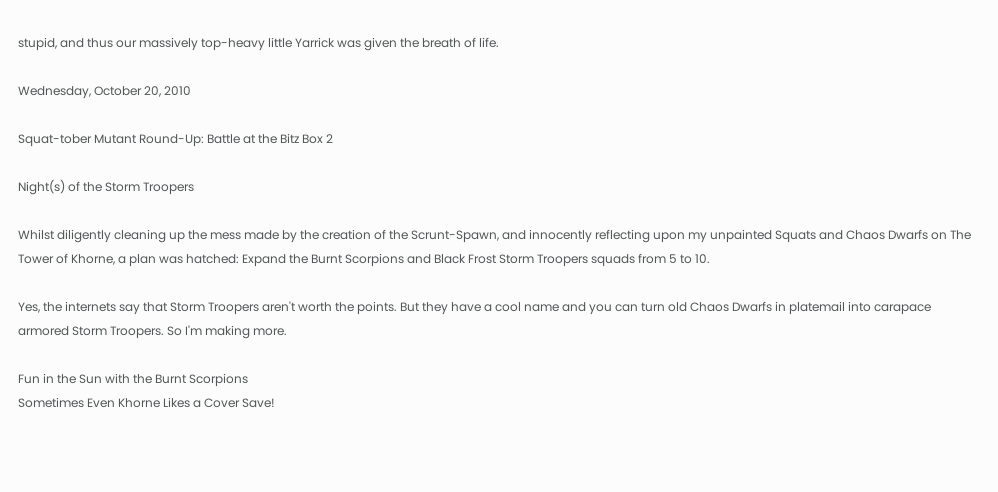stupid, and thus our massively top-heavy little Yarrick was given the breath of life.

Wednesday, October 20, 2010

Squat-tober Mutant Round-Up: Battle at the Bitz Box 2

Night(s) of the Storm Troopers

Whilst diligently cleaning up the mess made by the creation of the Scrunt-Spawn, and innocently reflecting upon my unpainted Squats and Chaos Dwarfs on The Tower of Khorne, a plan was hatched: Expand the Burnt Scorpions and Black Frost Storm Troopers squads from 5 to 10.

Yes, the internets say that Storm Troopers aren't worth the points. But they have a cool name and you can turn old Chaos Dwarfs in platemail into carapace armored Storm Troopers. So I'm making more.

Fun in the Sun with the Burnt Scorpions
Sometimes Even Khorne Likes a Cover Save!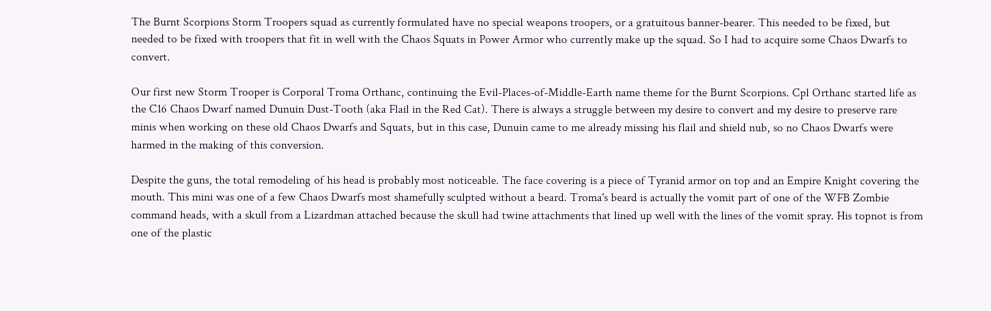The Burnt Scorpions Storm Troopers squad as currently formulated have no special weapons troopers, or a gratuitous banner-bearer. This needed to be fixed, but needed to be fixed with troopers that fit in well with the Chaos Squats in Power Armor who currently make up the squad. So I had to acquire some Chaos Dwarfs to convert.

Our first new Storm Trooper is Corporal Troma Orthanc, continuing the Evil-Places-of-Middle-Earth name theme for the Burnt Scorpions. Cpl Orthanc started life as the C16 Chaos Dwarf named Dunuin Dust-Tooth (aka Flail in the Red Cat). There is always a struggle between my desire to convert and my desire to preserve rare minis when working on these old Chaos Dwarfs and Squats, but in this case, Dunuin came to me already missing his flail and shield nub, so no Chaos Dwarfs were harmed in the making of this conversion.

Despite the guns, the total remodeling of his head is probably most noticeable. The face covering is a piece of Tyranid armor on top and an Empire Knight covering the mouth. This mini was one of a few Chaos Dwarfs most shamefully sculpted without a beard. Troma's beard is actually the vomit part of one of the WFB Zombie command heads, with a skull from a Lizardman attached because the skull had twine attachments that lined up well with the lines of the vomit spray. His topnot is from one of the plastic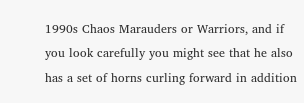1990s Chaos Marauders or Warriors, and if you look carefully you might see that he also has a set of horns curling forward in addition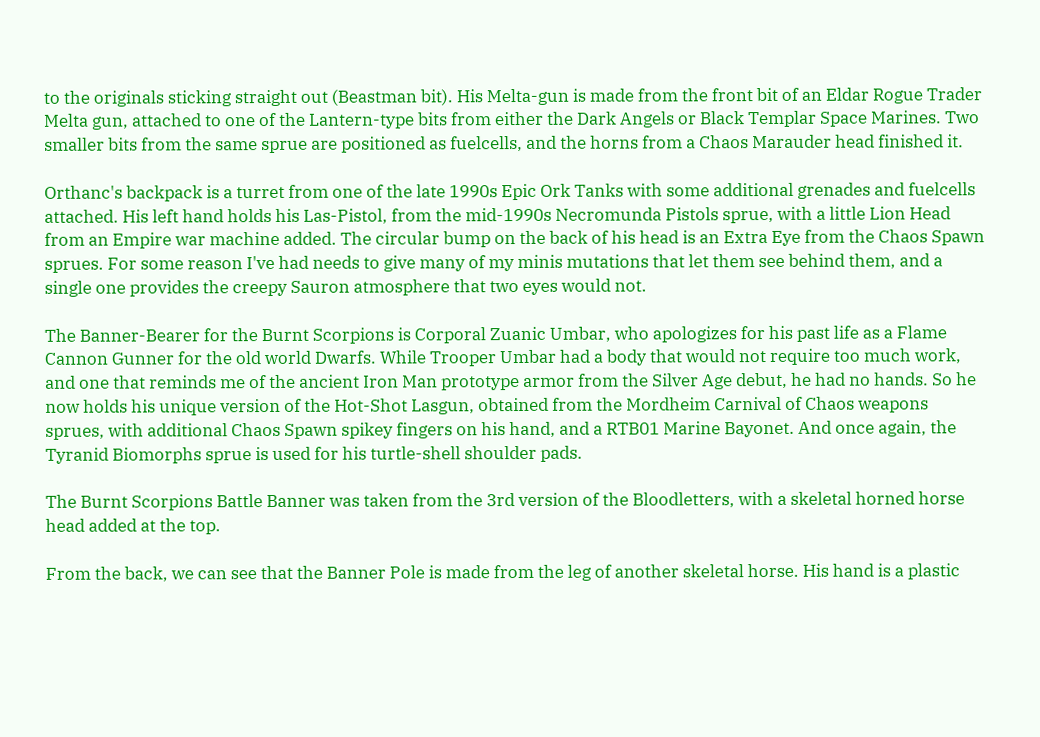to the originals sticking straight out (Beastman bit). His Melta-gun is made from the front bit of an Eldar Rogue Trader Melta gun, attached to one of the Lantern-type bits from either the Dark Angels or Black Templar Space Marines. Two smaller bits from the same sprue are positioned as fuelcells, and the horns from a Chaos Marauder head finished it.

Orthanc's backpack is a turret from one of the late 1990s Epic Ork Tanks with some additional grenades and fuelcells attached. His left hand holds his Las-Pistol, from the mid-1990s Necromunda Pistols sprue, with a little Lion Head from an Empire war machine added. The circular bump on the back of his head is an Extra Eye from the Chaos Spawn sprues. For some reason I've had needs to give many of my minis mutations that let them see behind them, and a single one provides the creepy Sauron atmosphere that two eyes would not.

The Banner-Bearer for the Burnt Scorpions is Corporal Zuanic Umbar, who apologizes for his past life as a Flame Cannon Gunner for the old world Dwarfs. While Trooper Umbar had a body that would not require too much work, and one that reminds me of the ancient Iron Man prototype armor from the Silver Age debut, he had no hands. So he now holds his unique version of the Hot-Shot Lasgun, obtained from the Mordheim Carnival of Chaos weapons sprues, with additional Chaos Spawn spikey fingers on his hand, and a RTB01 Marine Bayonet. And once again, the Tyranid Biomorphs sprue is used for his turtle-shell shoulder pads.

The Burnt Scorpions Battle Banner was taken from the 3rd version of the Bloodletters, with a skeletal horned horse head added at the top.

From the back, we can see that the Banner Pole is made from the leg of another skeletal horse. His hand is a plastic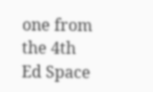one from the 4th Ed Space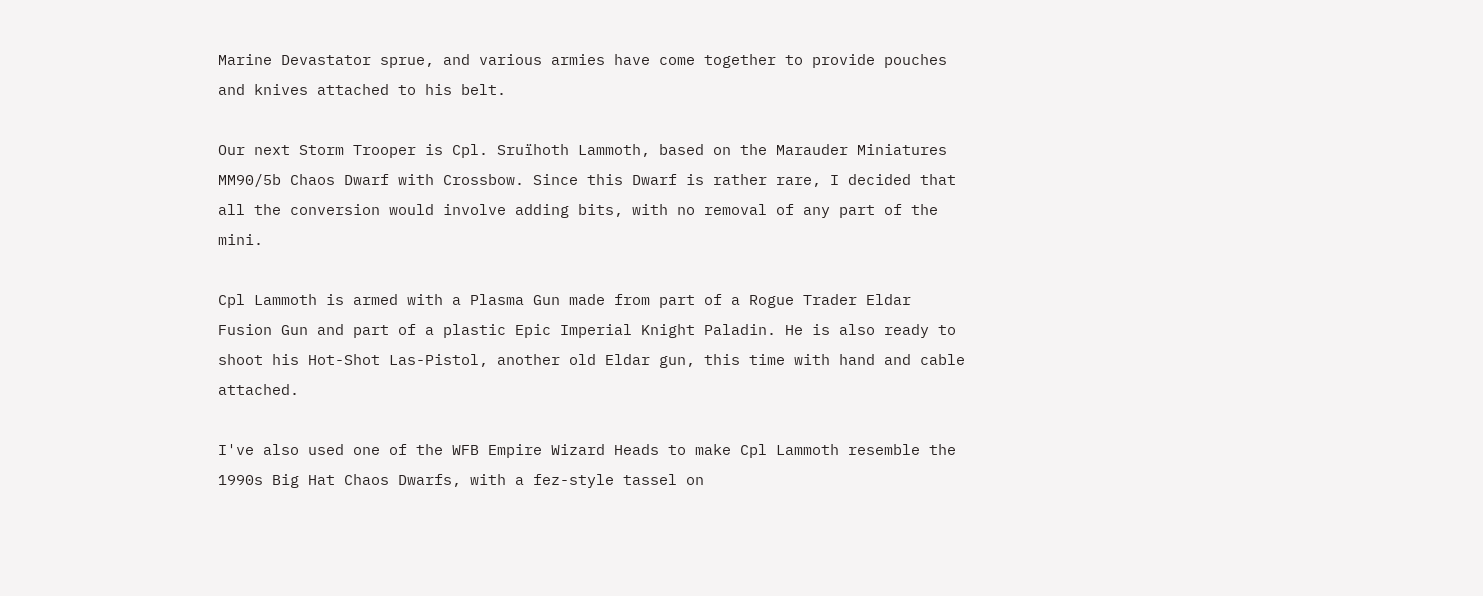Marine Devastator sprue, and various armies have come together to provide pouches and knives attached to his belt.

Our next Storm Trooper is Cpl. Sruïhoth Lammoth, based on the Marauder Miniatures MM90/5b Chaos Dwarf with Crossbow. Since this Dwarf is rather rare, I decided that all the conversion would involve adding bits, with no removal of any part of the mini.

Cpl Lammoth is armed with a Plasma Gun made from part of a Rogue Trader Eldar Fusion Gun and part of a plastic Epic Imperial Knight Paladin. He is also ready to shoot his Hot-Shot Las-Pistol, another old Eldar gun, this time with hand and cable attached.

I've also used one of the WFB Empire Wizard Heads to make Cpl Lammoth resemble the 1990s Big Hat Chaos Dwarfs, with a fez-style tassel on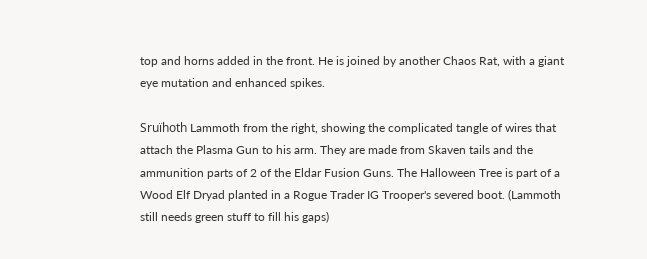top and horns added in the front. He is joined by another Chaos Rat, with a giant eye mutation and enhanced spikes.

Sruïhoth Lammoth from the right, showing the complicated tangle of wires that attach the Plasma Gun to his arm. They are made from Skaven tails and the ammunition parts of 2 of the Eldar Fusion Guns. The Halloween Tree is part of a Wood Elf Dryad planted in a Rogue Trader IG Trooper's severed boot. (Lammoth still needs green stuff to fill his gaps)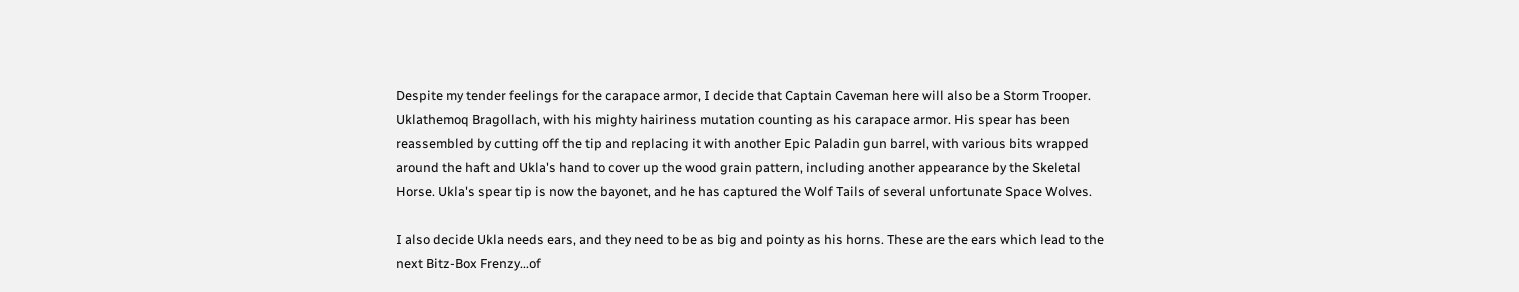Despite my tender feelings for the carapace armor, I decide that Captain Caveman here will also be a Storm Trooper. Uklathemoq Bragollach, with his mighty hairiness mutation counting as his carapace armor. His spear has been reassembled by cutting off the tip and replacing it with another Epic Paladin gun barrel, with various bits wrapped around the haft and Ukla's hand to cover up the wood grain pattern, including another appearance by the Skeletal Horse. Ukla's spear tip is now the bayonet, and he has captured the Wolf Tails of several unfortunate Space Wolves.

I also decide Ukla needs ears, and they need to be as big and pointy as his horns. These are the ears which lead to the next Bitz-Box Frenzy...of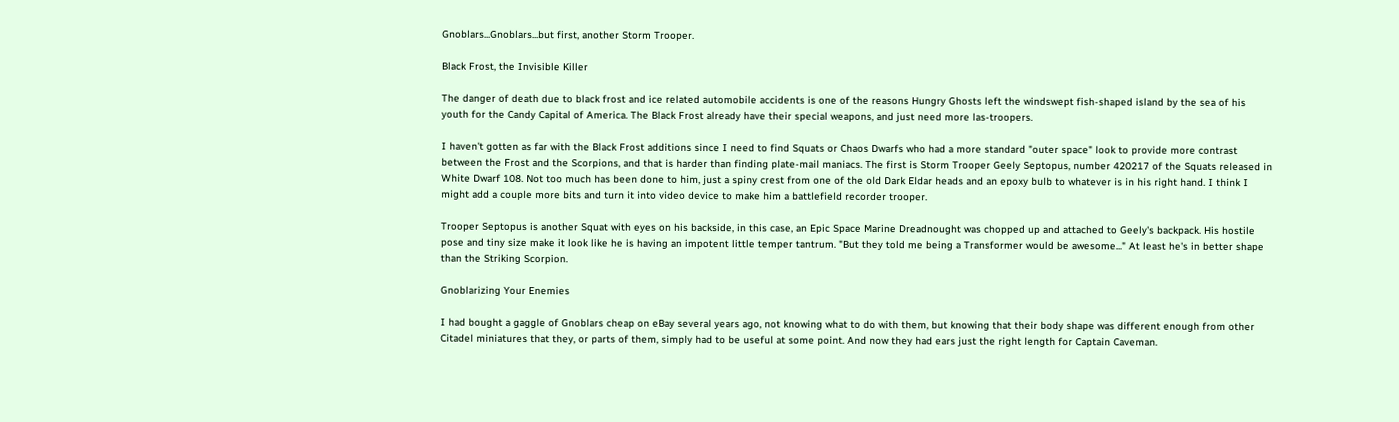Gnoblars...Gnoblars...but first, another Storm Trooper.

Black Frost, the Invisible Killer

The danger of death due to black frost and ice related automobile accidents is one of the reasons Hungry Ghosts left the windswept fish-shaped island by the sea of his youth for the Candy Capital of America. The Black Frost already have their special weapons, and just need more las-troopers.

I haven't gotten as far with the Black Frost additions since I need to find Squats or Chaos Dwarfs who had a more standard "outer space" look to provide more contrast between the Frost and the Scorpions, and that is harder than finding plate-mail maniacs. The first is Storm Trooper Geely Septopus, number 420217 of the Squats released in White Dwarf 108. Not too much has been done to him, just a spiny crest from one of the old Dark Eldar heads and an epoxy bulb to whatever is in his right hand. I think I might add a couple more bits and turn it into video device to make him a battlefield recorder trooper.

Trooper Septopus is another Squat with eyes on his backside, in this case, an Epic Space Marine Dreadnought was chopped up and attached to Geely's backpack. His hostile pose and tiny size make it look like he is having an impotent little temper tantrum. "But they told me being a Transformer would be awesome..." At least he's in better shape than the Striking Scorpion.

Gnoblarizing Your Enemies

I had bought a gaggle of Gnoblars cheap on eBay several years ago, not knowing what to do with them, but knowing that their body shape was different enough from other Citadel miniatures that they, or parts of them, simply had to be useful at some point. And now they had ears just the right length for Captain Caveman.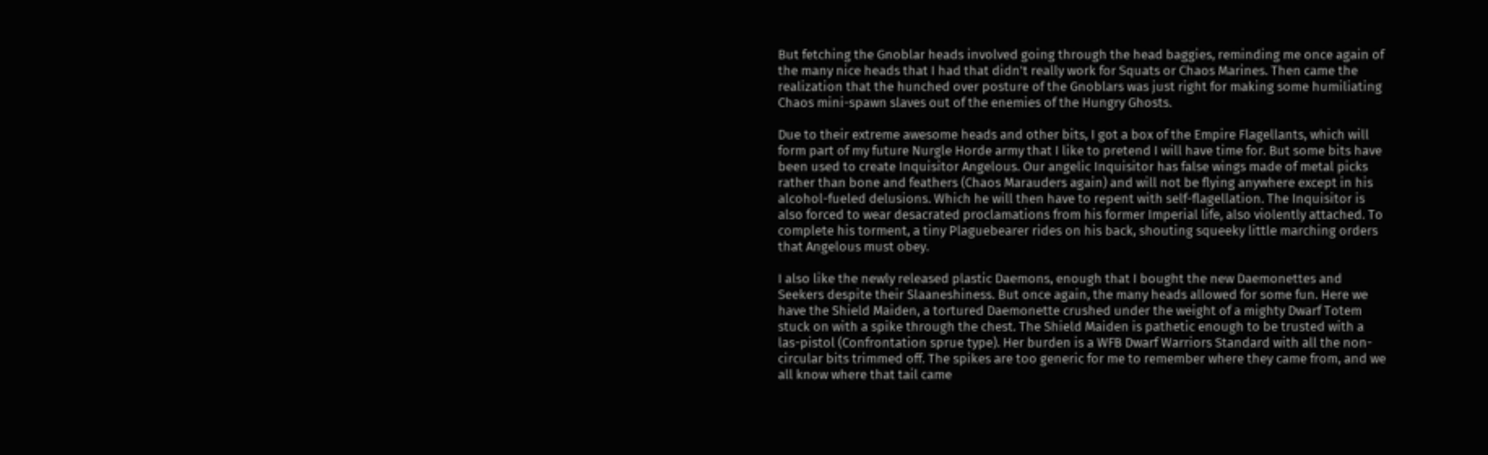But fetching the Gnoblar heads involved going through the head baggies, reminding me once again of the many nice heads that I had that didn't really work for Squats or Chaos Marines. Then came the realization that the hunched over posture of the Gnoblars was just right for making some humiliating Chaos mini-spawn slaves out of the enemies of the Hungry Ghosts.

Due to their extreme awesome heads and other bits, I got a box of the Empire Flagellants, which will form part of my future Nurgle Horde army that I like to pretend I will have time for. But some bits have been used to create Inquisitor Angelous. Our angelic Inquisitor has false wings made of metal picks rather than bone and feathers (Chaos Marauders again) and will not be flying anywhere except in his alcohol-fueled delusions. Which he will then have to repent with self-flagellation. The Inquisitor is also forced to wear desacrated proclamations from his former Imperial life, also violently attached. To complete his torment, a tiny Plaguebearer rides on his back, shouting squeeky little marching orders that Angelous must obey.

I also like the newly released plastic Daemons, enough that I bought the new Daemonettes and Seekers despite their Slaaneshiness. But once again, the many heads allowed for some fun. Here we have the Shield Maiden, a tortured Daemonette crushed under the weight of a mighty Dwarf Totem stuck on with a spike through the chest. The Shield Maiden is pathetic enough to be trusted with a las-pistol (Confrontation sprue type). Her burden is a WFB Dwarf Warriors Standard with all the non-circular bits trimmed off. The spikes are too generic for me to remember where they came from, and we all know where that tail came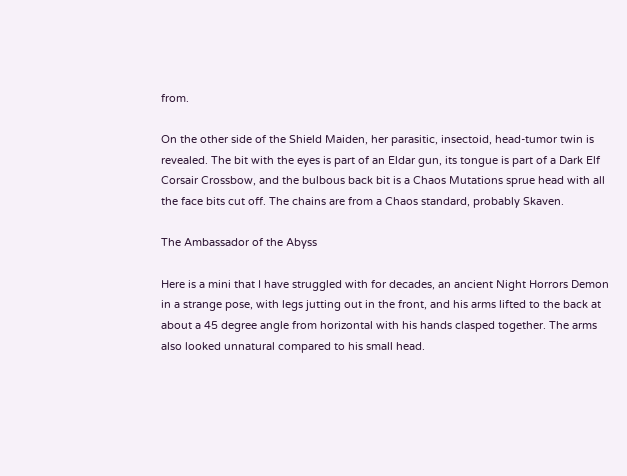from.

On the other side of the Shield Maiden, her parasitic, insectoid, head-tumor twin is revealed. The bit with the eyes is part of an Eldar gun, its tongue is part of a Dark Elf Corsair Crossbow, and the bulbous back bit is a Chaos Mutations sprue head with all the face bits cut off. The chains are from a Chaos standard, probably Skaven.

The Ambassador of the Abyss

Here is a mini that I have struggled with for decades, an ancient Night Horrors Demon in a strange pose, with legs jutting out in the front, and his arms lifted to the back at about a 45 degree angle from horizontal with his hands clasped together. The arms also looked unnatural compared to his small head.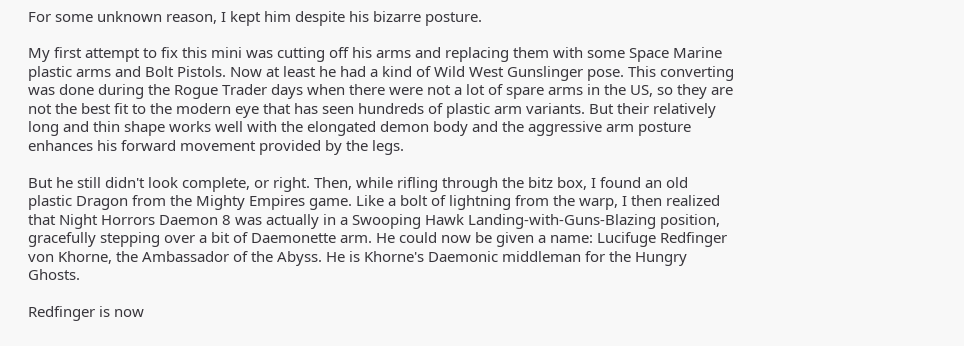For some unknown reason, I kept him despite his bizarre posture.

My first attempt to fix this mini was cutting off his arms and replacing them with some Space Marine plastic arms and Bolt Pistols. Now at least he had a kind of Wild West Gunslinger pose. This converting was done during the Rogue Trader days when there were not a lot of spare arms in the US, so they are not the best fit to the modern eye that has seen hundreds of plastic arm variants. But their relatively long and thin shape works well with the elongated demon body and the aggressive arm posture enhances his forward movement provided by the legs.

But he still didn't look complete, or right. Then, while rifling through the bitz box, I found an old plastic Dragon from the Mighty Empires game. Like a bolt of lightning from the warp, I then realized that Night Horrors Daemon 8 was actually in a Swooping Hawk Landing-with-Guns-Blazing position, gracefully stepping over a bit of Daemonette arm. He could now be given a name: Lucifuge Redfinger von Khorne, the Ambassador of the Abyss. He is Khorne's Daemonic middleman for the Hungry Ghosts.

Redfinger is now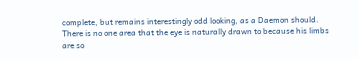complete, but remains interestingly odd looking, as a Daemon should. There is no one area that the eye is naturally drawn to because his limbs are so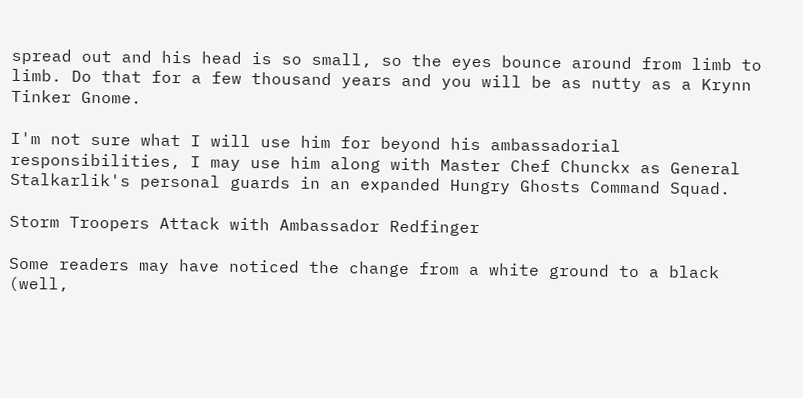spread out and his head is so small, so the eyes bounce around from limb to limb. Do that for a few thousand years and you will be as nutty as a Krynn Tinker Gnome.

I'm not sure what I will use him for beyond his ambassadorial responsibilities, I may use him along with Master Chef Chunckx as General Stalkarlik's personal guards in an expanded Hungry Ghosts Command Squad.

Storm Troopers Attack with Ambassador Redfinger

Some readers may have noticed the change from a white ground to a black (well,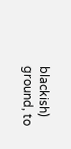blackish) ground, to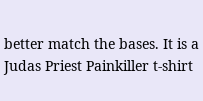better match the bases. It is a Judas Priest Painkiller t-shirt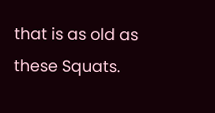that is as old as these Squats.